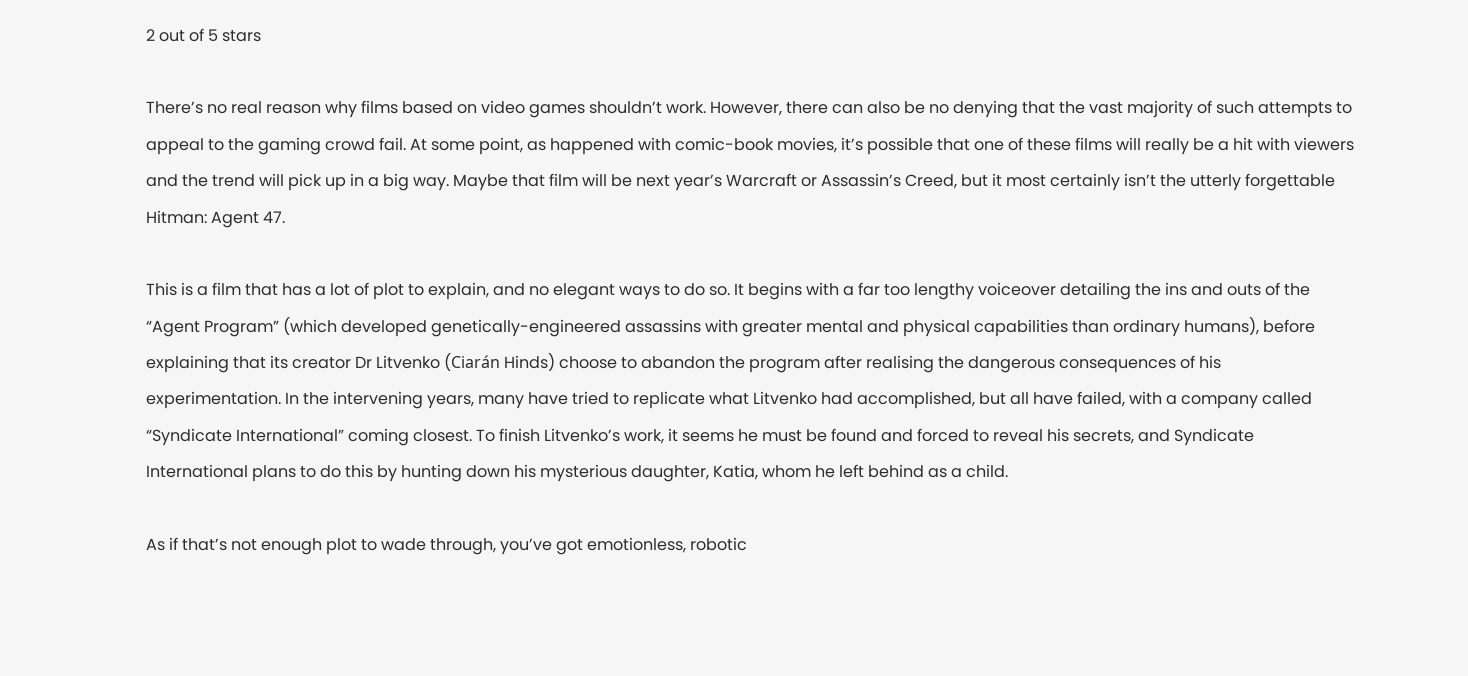2 out of 5 stars

There’s no real reason why films based on video games shouldn’t work. However, there can also be no denying that the vast majority of such attempts to appeal to the gaming crowd fail. At some point, as happened with comic-book movies, it’s possible that one of these films will really be a hit with viewers and the trend will pick up in a big way. Maybe that film will be next year’s Warcraft or Assassin’s Creed, but it most certainly isn’t the utterly forgettable Hitman: Agent 47.

This is a film that has a lot of plot to explain, and no elegant ways to do so. It begins with a far too lengthy voiceover detailing the ins and outs of the “Agent Program” (which developed genetically-engineered assassins with greater mental and physical capabilities than ordinary humans), before explaining that its creator Dr Litvenko (Ciarán Hinds) choose to abandon the program after realising the dangerous consequences of his experimentation. In the intervening years, many have tried to replicate what Litvenko had accomplished, but all have failed, with a company called “Syndicate International” coming closest. To finish Litvenko’s work, it seems he must be found and forced to reveal his secrets, and Syndicate International plans to do this by hunting down his mysterious daughter, Katia, whom he left behind as a child.

As if that’s not enough plot to wade through, you’ve got emotionless, robotic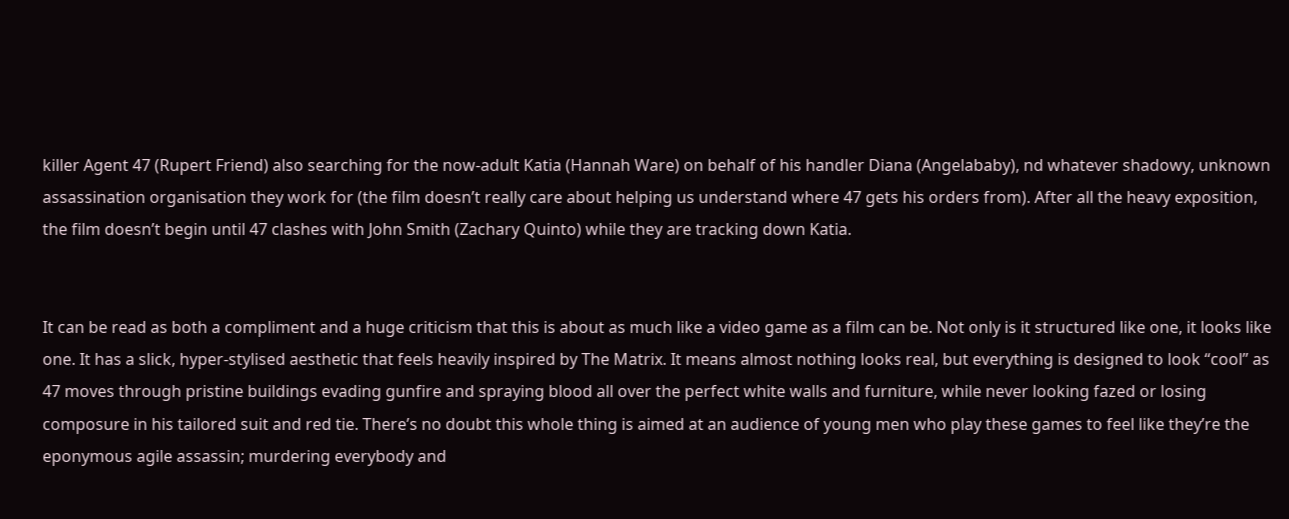killer Agent 47 (Rupert Friend) also searching for the now-adult Katia (Hannah Ware) on behalf of his handler Diana (Angelababy), nd whatever shadowy, unknown assassination organisation they work for (the film doesn’t really care about helping us understand where 47 gets his orders from). After all the heavy exposition, the film doesn’t begin until 47 clashes with John Smith (Zachary Quinto) while they are tracking down Katia.


It can be read as both a compliment and a huge criticism that this is about as much like a video game as a film can be. Not only is it structured like one, it looks like one. It has a slick, hyper-stylised aesthetic that feels heavily inspired by The Matrix. It means almost nothing looks real, but everything is designed to look “cool” as 47 moves through pristine buildings evading gunfire and spraying blood all over the perfect white walls and furniture, while never looking fazed or losing composure in his tailored suit and red tie. There’s no doubt this whole thing is aimed at an audience of young men who play these games to feel like they’re the eponymous agile assassin; murdering everybody and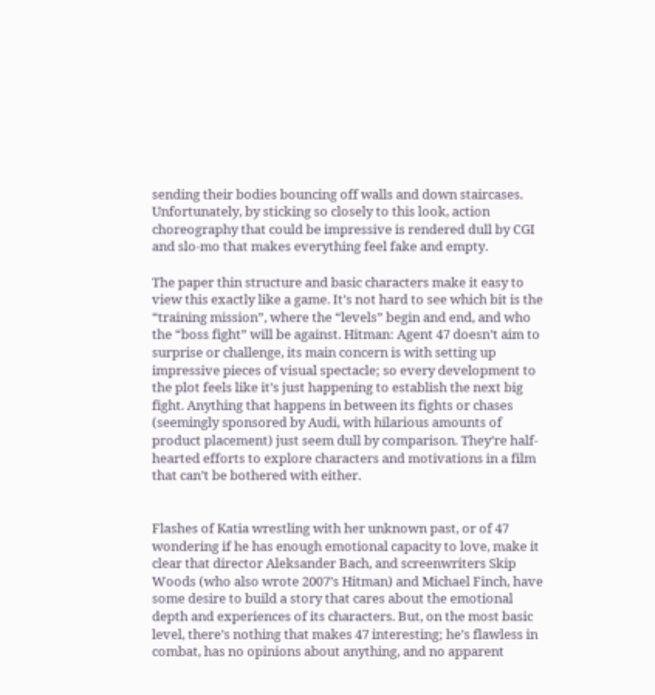sending their bodies bouncing off walls and down staircases. Unfortunately, by sticking so closely to this look, action choreography that could be impressive is rendered dull by CGI and slo-mo that makes everything feel fake and empty.

The paper thin structure and basic characters make it easy to view this exactly like a game. It’s not hard to see which bit is the “training mission”, where the “levels” begin and end, and who the “boss fight” will be against. Hitman: Agent 47 doesn’t aim to surprise or challenge, its main concern is with setting up impressive pieces of visual spectacle; so every development to the plot feels like it’s just happening to establish the next big fight. Anything that happens in between its fights or chases (seemingly sponsored by Audi, with hilarious amounts of product placement) just seem dull by comparison. They’re half-hearted efforts to explore characters and motivations in a film that can’t be bothered with either.


Flashes of Katia wrestling with her unknown past, or of 47 wondering if he has enough emotional capacity to love, make it clear that director Aleksander Bach, and screenwriters Skip Woods (who also wrote 2007’s Hitman) and Michael Finch, have some desire to build a story that cares about the emotional depth and experiences of its characters. But, on the most basic level, there’s nothing that makes 47 interesting; he’s flawless in combat, has no opinions about anything, and no apparent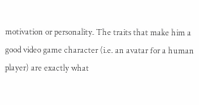motivation or personality. The traits that make him a good video game character (i.e. an avatar for a human player) are exactly what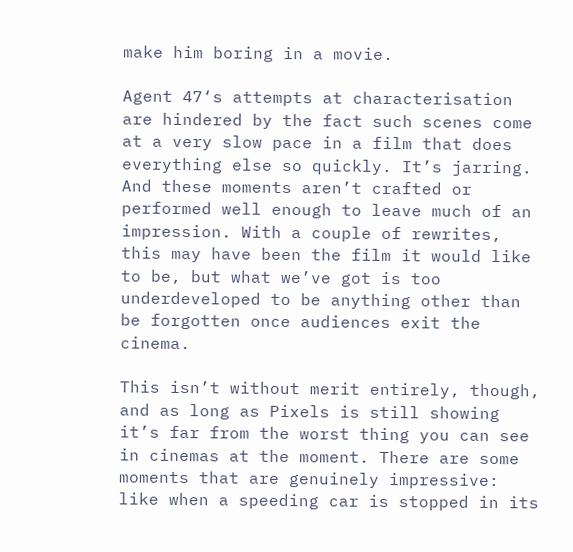make him boring in a movie.

Agent 47‘s attempts at characterisation are hindered by the fact such scenes come at a very slow pace in a film that does everything else so quickly. It’s jarring. And these moments aren’t crafted or performed well enough to leave much of an impression. With a couple of rewrites, this may have been the film it would like to be, but what we’ve got is too underdeveloped to be anything other than be forgotten once audiences exit the cinema.

This isn’t without merit entirely, though, and as long as Pixels is still showing it’s far from the worst thing you can see in cinemas at the moment. There are some moments that are genuinely impressive: like when a speeding car is stopped in its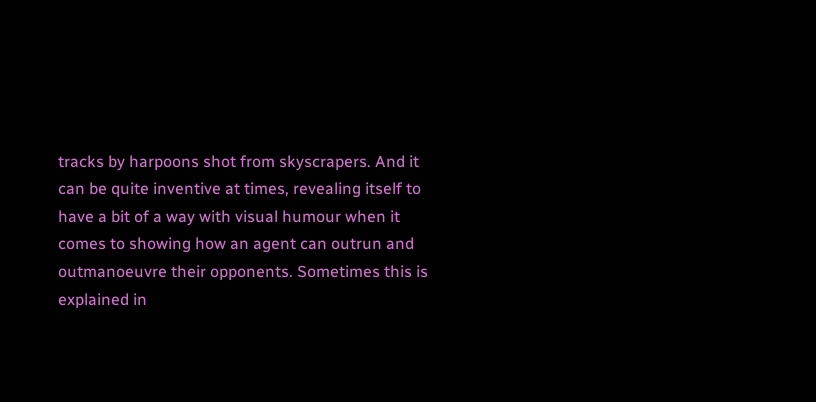tracks by harpoons shot from skyscrapers. And it can be quite inventive at times, revealing itself to have a bit of a way with visual humour when it comes to showing how an agent can outrun and outmanoeuvre their opponents. Sometimes this is explained in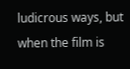ludicrous ways, but when the film is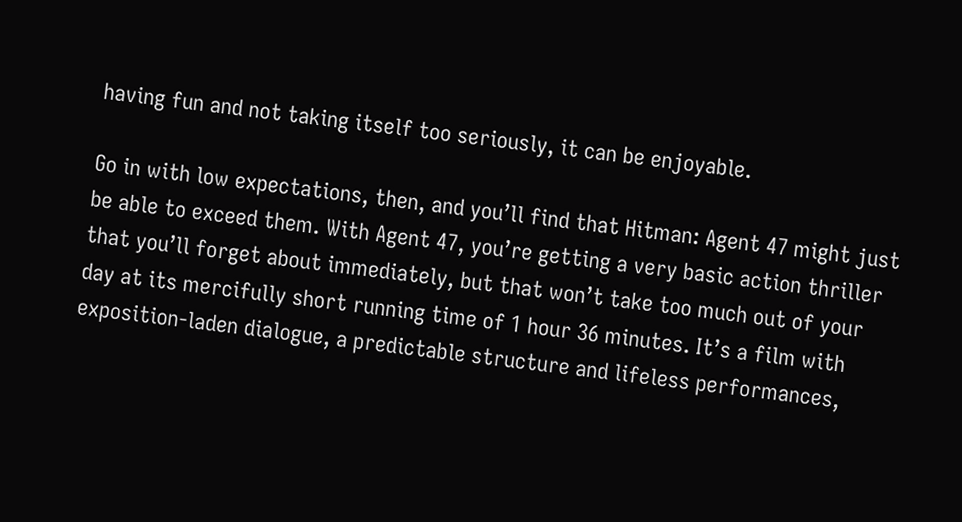having fun and not taking itself too seriously, it can be enjoyable.

Go in with low expectations, then, and you’ll find that Hitman: Agent 47 might just be able to exceed them. With Agent 47, you’re getting a very basic action thriller that you’ll forget about immediately, but that won’t take too much out of your day at its mercifully short running time of 1 hour 36 minutes. It’s a film with exposition-laden dialogue, a predictable structure and lifeless performances,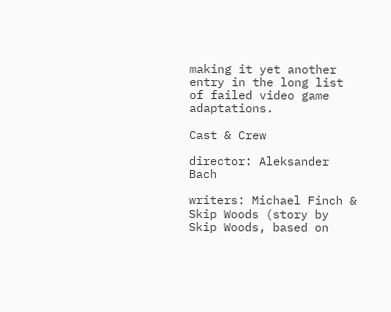making it yet another entry in the long list of failed video game adaptations.

Cast & Crew

director: Aleksander Bach

writers: Michael Finch & Skip Woods (story by Skip Woods, based on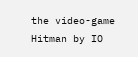the video-game Hitman by IO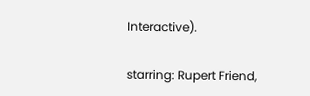Interactive).

starring: Rupert Friend,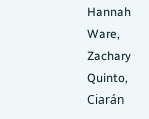Hannah Ware, Zachary Quinto, Ciarán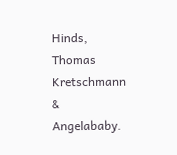Hinds, Thomas Kretschmann & Angelababy.